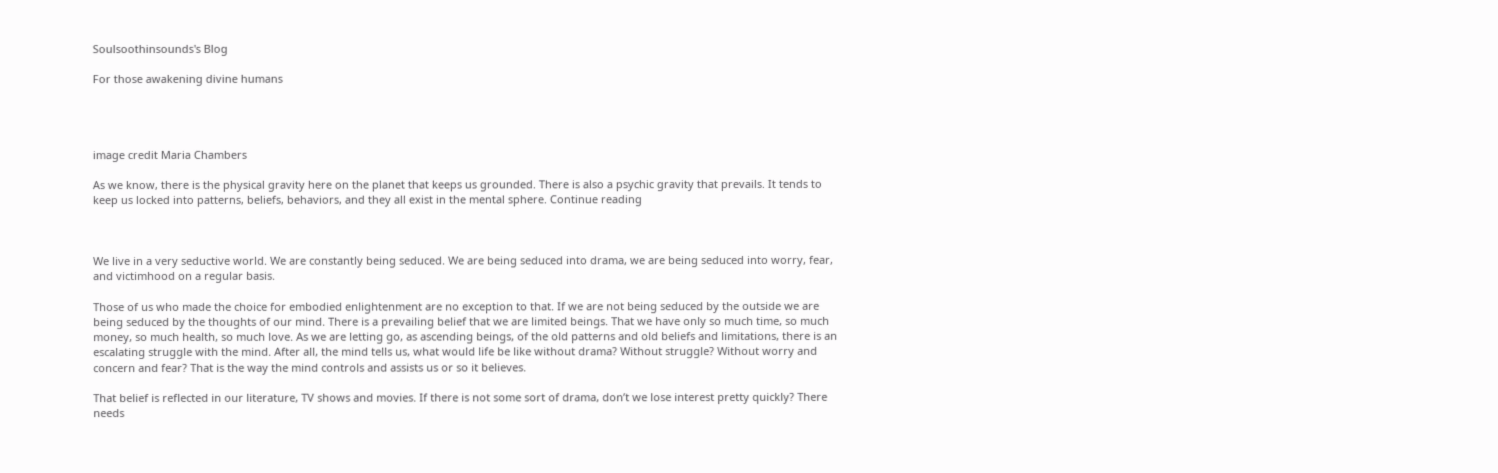Soulsoothinsounds's Blog

For those awakening divine humans




image credit Maria Chambers

As we know, there is the physical gravity here on the planet that keeps us grounded. There is also a psychic gravity that prevails. It tends to keep us locked into patterns, beliefs, behaviors, and they all exist in the mental sphere. Continue reading



We live in a very seductive world. We are constantly being seduced. We are being seduced into drama, we are being seduced into worry, fear, and victimhood on a regular basis.

Those of us who made the choice for embodied enlightenment are no exception to that. If we are not being seduced by the outside we are being seduced by the thoughts of our mind. There is a prevailing belief that we are limited beings. That we have only so much time, so much money, so much health, so much love. As we are letting go, as ascending beings, of the old patterns and old beliefs and limitations, there is an escalating struggle with the mind. After all, the mind tells us, what would life be like without drama? Without struggle? Without worry and concern and fear? That is the way the mind controls and assists us or so it believes.

That belief is reflected in our literature, TV shows and movies. If there is not some sort of drama, don’t we lose interest pretty quickly? There needs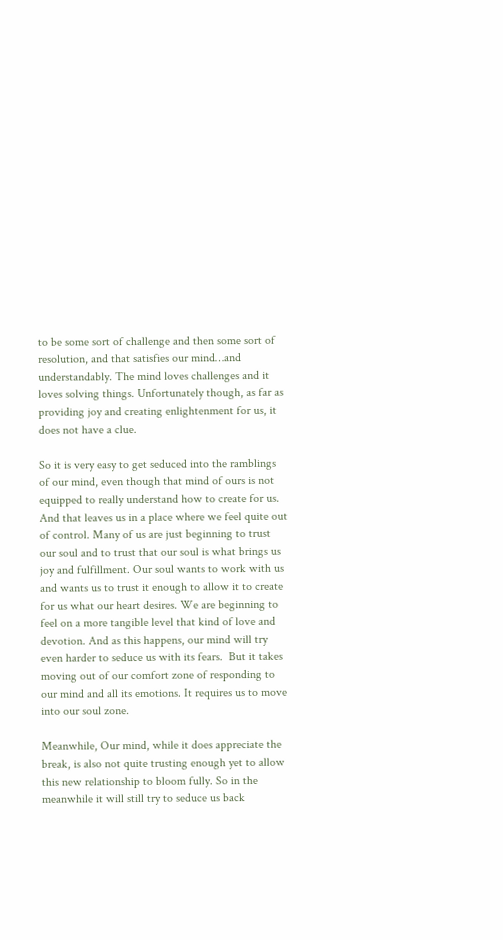to be some sort of challenge and then some sort of resolution, and that satisfies our mind…and understandably. The mind loves challenges and it loves solving things. Unfortunately though, as far as providing joy and creating enlightenment for us, it does not have a clue.

So it is very easy to get seduced into the ramblings of our mind, even though that mind of ours is not equipped to really understand how to create for us. And that leaves us in a place where we feel quite out of control. Many of us are just beginning to trust our soul and to trust that our soul is what brings us joy and fulfillment. Our soul wants to work with us and wants us to trust it enough to allow it to create for us what our heart desires. We are beginning to feel on a more tangible level that kind of love and devotion. And as this happens, our mind will try even harder to seduce us with its fears.  But it takes moving out of our comfort zone of responding to our mind and all its emotions. It requires us to move into our soul zone.

Meanwhile, Our mind, while it does appreciate the break, is also not quite trusting enough yet to allow this new relationship to bloom fully. So in the meanwhile it will still try to seduce us back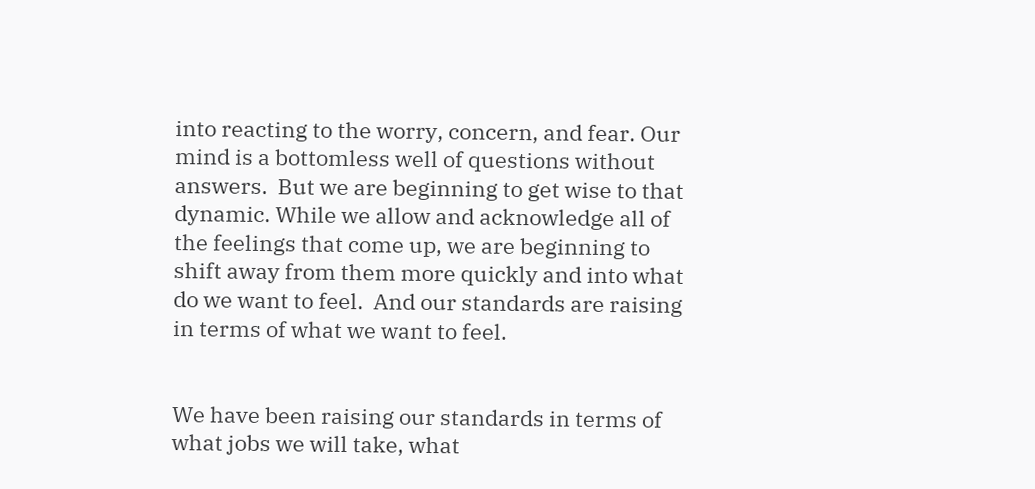into reacting to the worry, concern, and fear. Our mind is a bottomless well of questions without answers.  But we are beginning to get wise to that dynamic. While we allow and acknowledge all of the feelings that come up, we are beginning to shift away from them more quickly and into what do we want to feel.  And our standards are raising in terms of what we want to feel.


We have been raising our standards in terms of what jobs we will take, what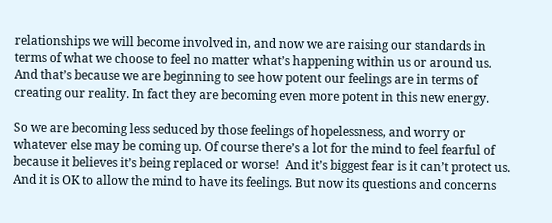relationships we will become involved in, and now we are raising our standards in terms of what we choose to feel no matter what’s happening within us or around us. And that’s because we are beginning to see how potent our feelings are in terms of creating our reality. In fact they are becoming even more potent in this new energy.

So we are becoming less seduced by those feelings of hopelessness, and worry or whatever else may be coming up. Of course there’s a lot for the mind to feel fearful of because it believes it’s being replaced or worse!  And it’s biggest fear is it can’t protect us.   And it is OK to allow the mind to have its feelings. But now its questions and concerns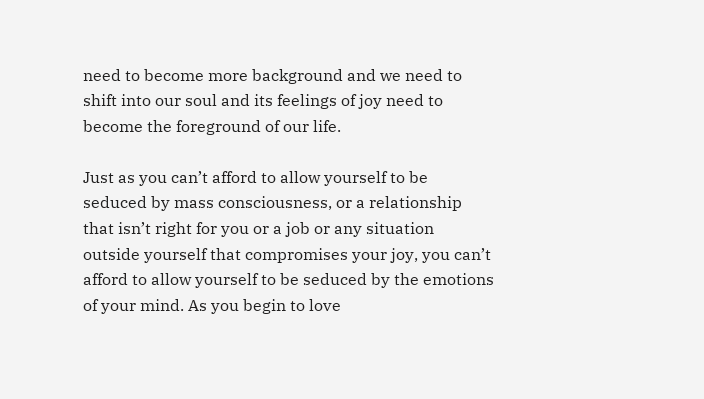need to become more background and we need to shift into our soul and its feelings of joy need to become the foreground of our life.

Just as you can’t afford to allow yourself to be seduced by mass consciousness, or a relationship that isn’t right for you or a job or any situation outside yourself that compromises your joy, you can’t afford to allow yourself to be seduced by the emotions of your mind. As you begin to love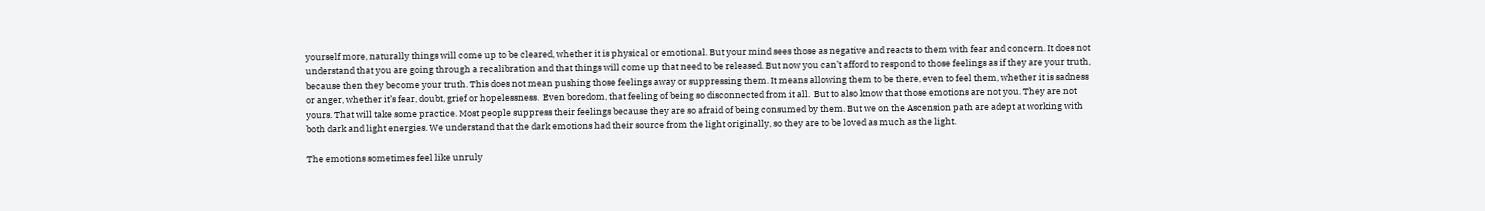yourself more, naturally things will come up to be cleared, whether it is physical or emotional. But your mind sees those as negative and reacts to them with fear and concern. It does not understand that you are going through a recalibration and that things will come up that need to be released. But now you can’t afford to respond to those feelings as if they are your truth, because then they become your truth. This does not mean pushing those feelings away or suppressing them. It means allowing them to be there, even to feel them, whether it is sadness or anger, whether it’s fear, doubt, grief or hopelessness.  Even boredom, that feeling of being so disconnected from it all.  But to also know that those emotions are not you. They are not yours. That will take some practice. Most people suppress their feelings because they are so afraid of being consumed by them. But we on the Ascension path are adept at working with both dark and light energies. We understand that the dark emotions had their source from the light originally, so they are to be loved as much as the light.

The emotions sometimes feel like unruly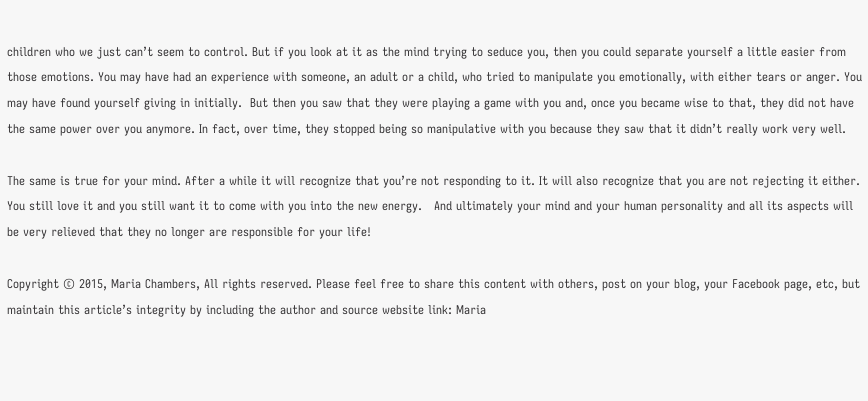children who we just can’t seem to control. But if you look at it as the mind trying to seduce you, then you could separate yourself a little easier from those emotions. You may have had an experience with someone, an adult or a child, who tried to manipulate you emotionally, with either tears or anger. You may have found yourself giving in initially.  But then you saw that they were playing a game with you and, once you became wise to that, they did not have the same power over you anymore. In fact, over time, they stopped being so manipulative with you because they saw that it didn’t really work very well.

The same is true for your mind. After a while it will recognize that you’re not responding to it. It will also recognize that you are not rejecting it either. You still love it and you still want it to come with you into the new energy.   And ultimately your mind and your human personality and all its aspects will be very relieved that they no longer are responsible for your life!

Copyright © 2015, Maria Chambers, All rights reserved. Please feel free to share this content with others, post on your blog, your Facebook page, etc, but maintain this article’s integrity by including the author and source website link: Maria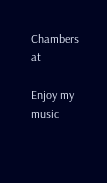Chambers at

Enjoy my music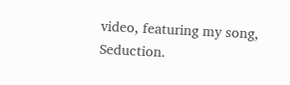video, featuring my song, Seduction.